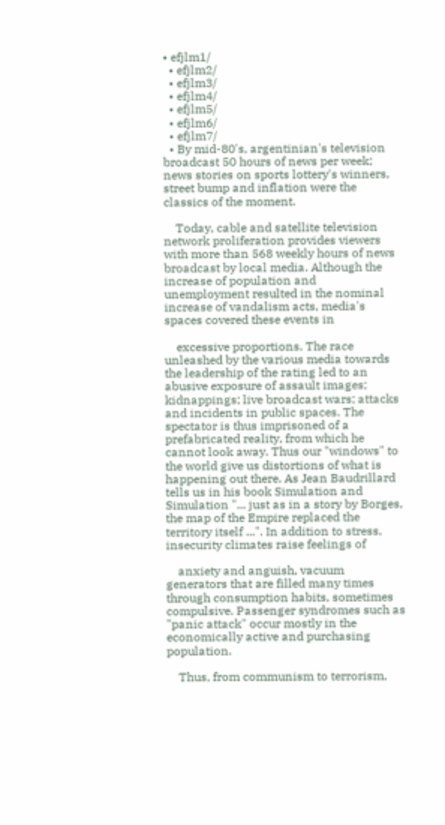• efjlm1/
  • efjlm2/
  • efjlm3/
  • efjlm4/
  • efjlm5/
  • efjlm6/
  • efjlm7/
  • By mid-80's, argentinian's television broadcast 50 hours of news per week; news stories on sports lottery's winners, street bump and inflation were the classics of the moment.

    Today, cable and satellite television network proliferation provides viewers with more than 568 weekly hours of news broadcast by local media. Although the increase of population and unemployment resulted in the nominal increase of vandalism acts, media's spaces covered these events in

    excessive proportions. The race unleashed by the various media towards the leadership of the rating led to an abusive exposure of assault images; kidnappings; live broadcast wars; attacks and incidents in public spaces. The spectator is thus imprisoned of a prefabricated reality, from which he cannot look away. Thus our "windows" to the world give us distortions of what is happening out there. As Jean Baudrillard tells us in his book Simulation and Simulation "... just as in a story by Borges, the map of the Empire replaced the territory itself ...". In addition to stress, insecurity climates raise feelings of

    anxiety and anguish, vacuum generators that are filled many times through consumption habits, sometimes compulsive. Passenger syndromes such as "panic attack" occur mostly in the economically active and purchasing population.

    Thus, from communism to terrorism,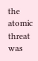the atomic threat was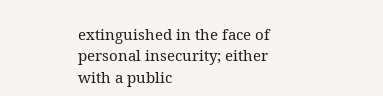extinguished in the face of personal insecurity; either with a public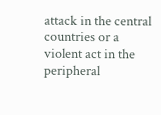attack in the central countries or a violent act in the peripheral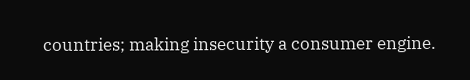countries; making insecurity a consumer engine.